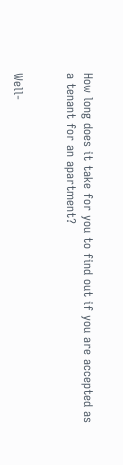How long does it take for you to find out if you are accepted as a tenant for an apartment?


Well-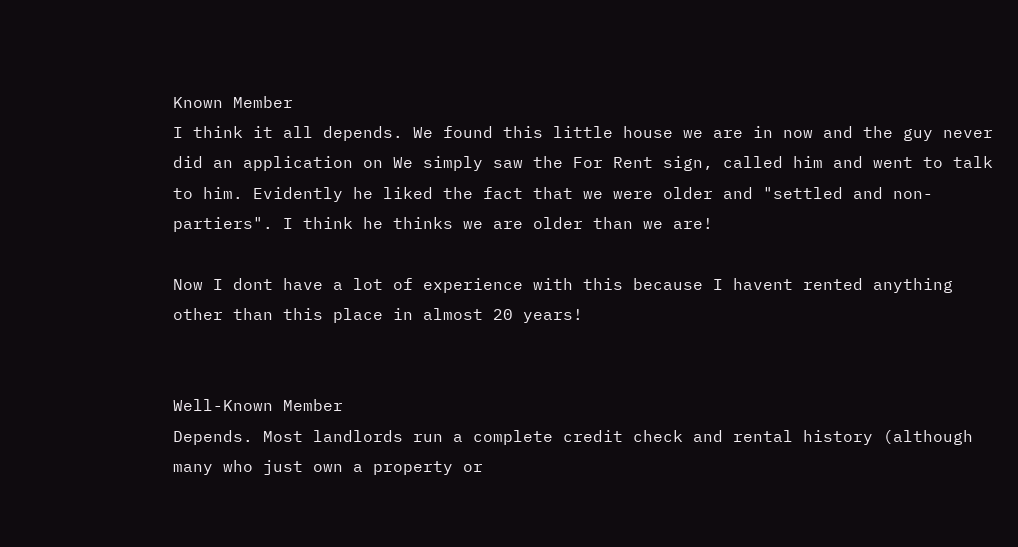Known Member
I think it all depends. We found this little house we are in now and the guy never did an application on We simply saw the For Rent sign, called him and went to talk to him. Evidently he liked the fact that we were older and "settled and non-partiers". I think he thinks we are older than we are!

Now I dont have a lot of experience with this because I havent rented anything other than this place in almost 20 years!


Well-Known Member
Depends. Most landlords run a complete credit check and rental history (although many who just own a property or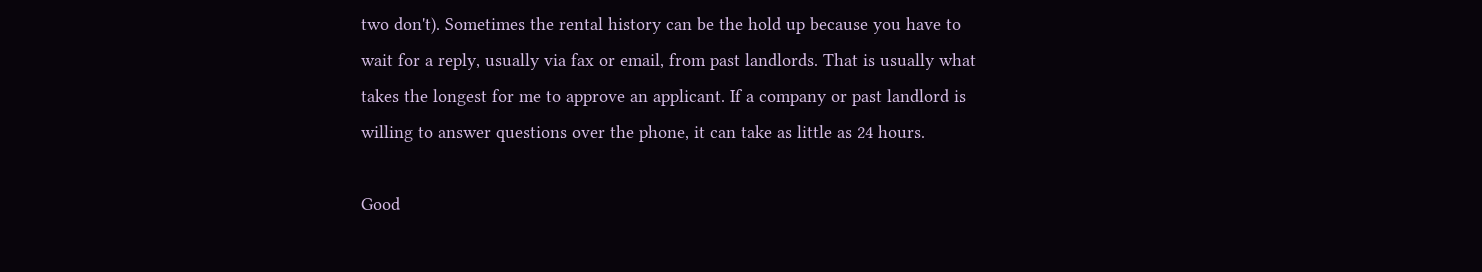two don't). Sometimes the rental history can be the hold up because you have to wait for a reply, usually via fax or email, from past landlords. That is usually what takes the longest for me to approve an applicant. If a company or past landlord is willing to answer questions over the phone, it can take as little as 24 hours.

Good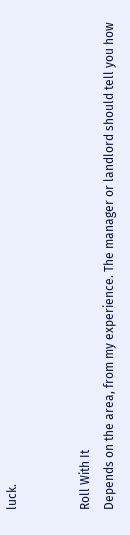luck.


Roll With It
Depends on the area, from my experience. The manager or landlord should tell you how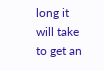long it will take to get an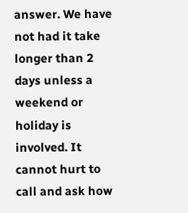answer. We have not had it take longer than 2 days unless a weekend or holiday is involved. It cannot hurt to call and ask how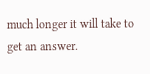much longer it will take to get an answer.